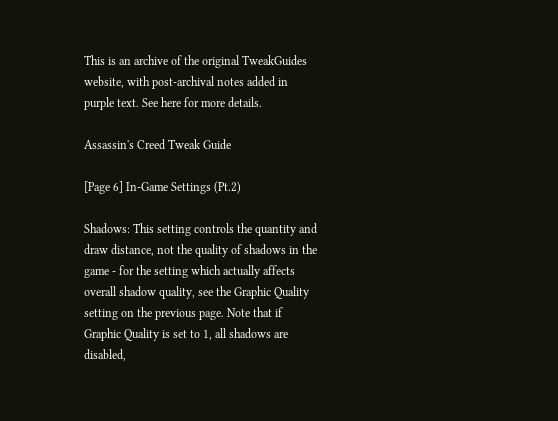This is an archive of the original TweakGuides website, with post-archival notes added in purple text. See here for more details.

Assassin's Creed Tweak Guide

[Page 6] In-Game Settings (Pt.2)

Shadows: This setting controls the quantity and draw distance, not the quality of shadows in the game - for the setting which actually affects overall shadow quality, see the Graphic Quality setting on the previous page. Note that if Graphic Quality is set to 1, all shadows are disabled,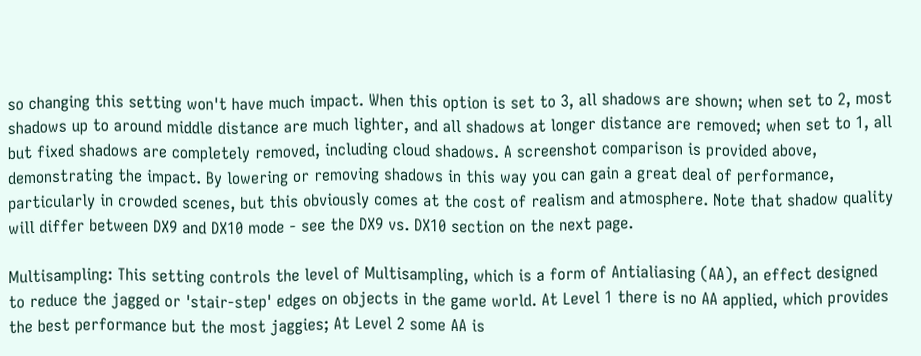so changing this setting won't have much impact. When this option is set to 3, all shadows are shown; when set to 2, most shadows up to around middle distance are much lighter, and all shadows at longer distance are removed; when set to 1, all but fixed shadows are completely removed, including cloud shadows. A screenshot comparison is provided above, demonstrating the impact. By lowering or removing shadows in this way you can gain a great deal of performance, particularly in crowded scenes, but this obviously comes at the cost of realism and atmosphere. Note that shadow quality will differ between DX9 and DX10 mode - see the DX9 vs. DX10 section on the next page.

Multisampling: This setting controls the level of Multisampling, which is a form of Antialiasing (AA), an effect designed to reduce the jagged or 'stair-step' edges on objects in the game world. At Level 1 there is no AA applied, which provides the best performance but the most jaggies; At Level 2 some AA is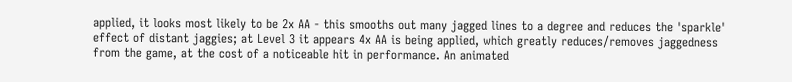applied, it looks most likely to be 2x AA - this smooths out many jagged lines to a degree and reduces the 'sparkle' effect of distant jaggies; at Level 3 it appears 4x AA is being applied, which greatly reduces/removes jaggedness from the game, at the cost of a noticeable hit in performance. An animated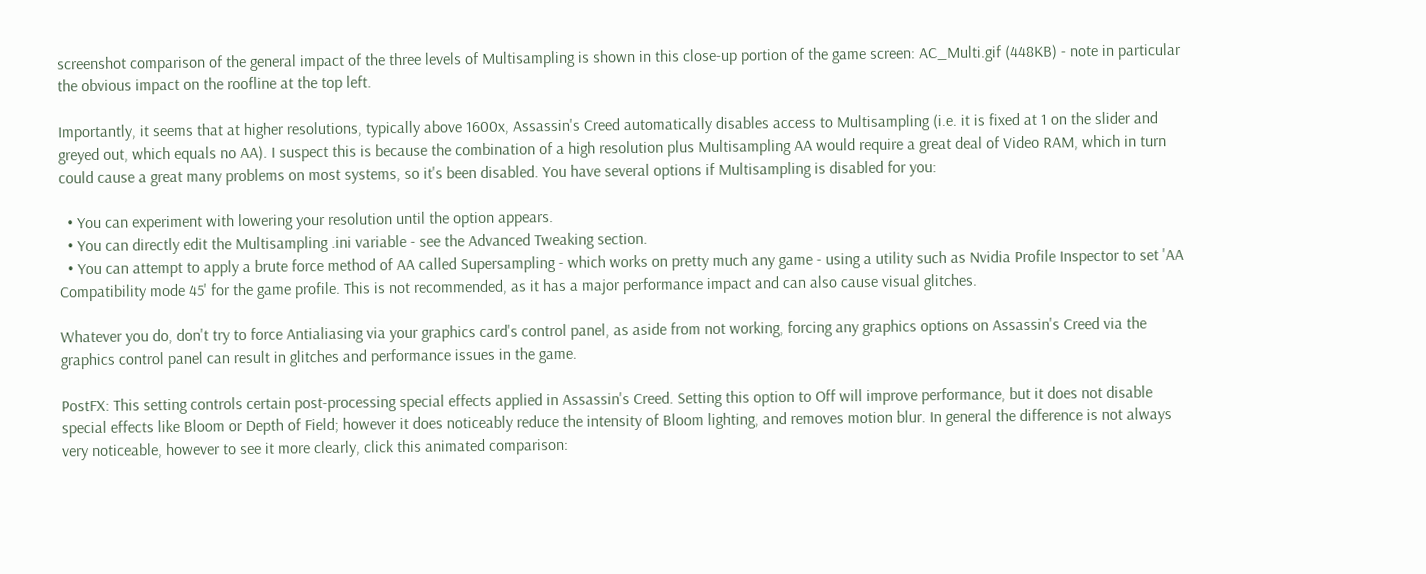screenshot comparison of the general impact of the three levels of Multisampling is shown in this close-up portion of the game screen: AC_Multi.gif (448KB) - note in particular the obvious impact on the roofline at the top left.

Importantly, it seems that at higher resolutions, typically above 1600x, Assassin's Creed automatically disables access to Multisampling (i.e. it is fixed at 1 on the slider and greyed out, which equals no AA). I suspect this is because the combination of a high resolution plus Multisampling AA would require a great deal of Video RAM, which in turn could cause a great many problems on most systems, so it's been disabled. You have several options if Multisampling is disabled for you:

  • You can experiment with lowering your resolution until the option appears.
  • You can directly edit the Multisampling .ini variable - see the Advanced Tweaking section.
  • You can attempt to apply a brute force method of AA called Supersampling - which works on pretty much any game - using a utility such as Nvidia Profile Inspector to set 'AA Compatibility mode 45' for the game profile. This is not recommended, as it has a major performance impact and can also cause visual glitches.

Whatever you do, don't try to force Antialiasing via your graphics card's control panel, as aside from not working, forcing any graphics options on Assassin's Creed via the graphics control panel can result in glitches and performance issues in the game.

PostFX: This setting controls certain post-processing special effects applied in Assassin's Creed. Setting this option to Off will improve performance, but it does not disable special effects like Bloom or Depth of Field; however it does noticeably reduce the intensity of Bloom lighting, and removes motion blur. In general the difference is not always very noticeable, however to see it more clearly, click this animated comparison: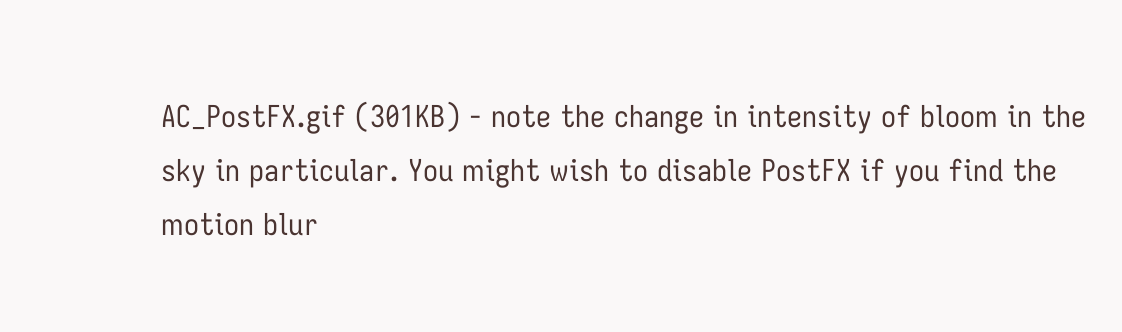AC_PostFX.gif (301KB) - note the change in intensity of bloom in the sky in particular. You might wish to disable PostFX if you find the motion blur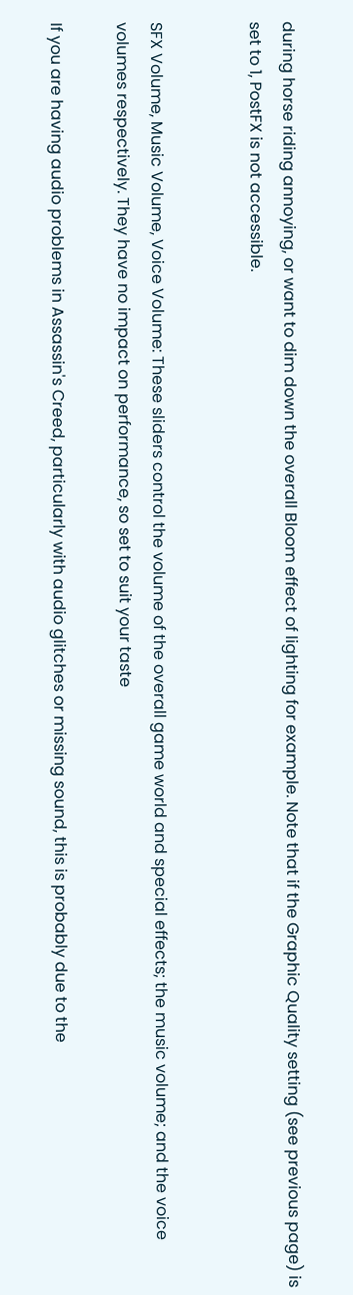during horse riding annoying, or want to dim down the overall Bloom effect of lighting for example. Note that if the Graphic Quality setting (see previous page) is set to 1, PostFX is not accessible.


SFX Volume, Music Volume, Voice Volume: These sliders control the volume of the overall game world and special effects; the music volume; and the voice volumes respectively. They have no impact on performance, so set to suit your taste

If you are having audio problems in Assassin's Creed, particularly with audio glitches or missing sound, this is probably due to the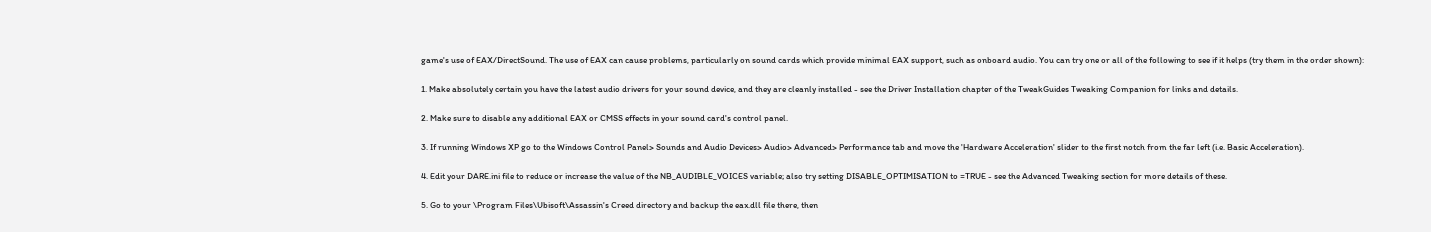game's use of EAX/DirectSound. The use of EAX can cause problems, particularly on sound cards which provide minimal EAX support, such as onboard audio. You can try one or all of the following to see if it helps (try them in the order shown):

1. Make absolutely certain you have the latest audio drivers for your sound device, and they are cleanly installed - see the Driver Installation chapter of the TweakGuides Tweaking Companion for links and details.

2. Make sure to disable any additional EAX or CMSS effects in your sound card's control panel.

3. If running Windows XP go to the Windows Control Panel> Sounds and Audio Devices> Audio> Advanced> Performance tab and move the 'Hardware Acceleration' slider to the first notch from the far left (i.e. Basic Acceleration).

4. Edit your DARE.ini file to reduce or increase the value of the NB_AUDIBLE_VOICES variable; also try setting DISABLE_OPTIMISATION to =TRUE - see the Advanced Tweaking section for more details of these.

5. Go to your \Program Files\Ubisoft\Assassin's Creed directory and backup the eax.dll file there, then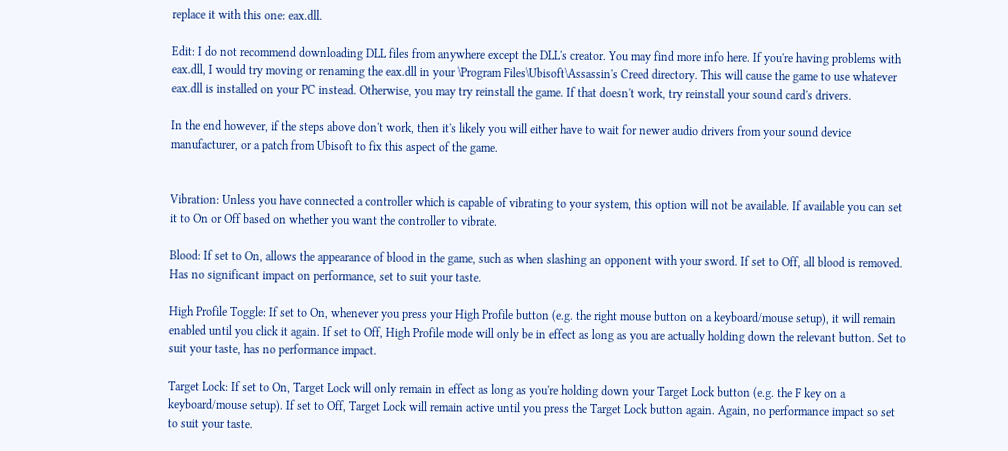replace it with this one: eax.dll.

Edit: I do not recommend downloading DLL files from anywhere except the DLL's creator. You may find more info here. If you're having problems with eax.dll, I would try moving or renaming the eax.dll in your \Program Files\Ubisoft\Assassin's Creed directory. This will cause the game to use whatever eax.dll is installed on your PC instead. Otherwise, you may try reinstall the game. If that doesn't work, try reinstall your sound card's drivers.

In the end however, if the steps above don't work, then it's likely you will either have to wait for newer audio drivers from your sound device manufacturer, or a patch from Ubisoft to fix this aspect of the game.


Vibration: Unless you have connected a controller which is capable of vibrating to your system, this option will not be available. If available you can set it to On or Off based on whether you want the controller to vibrate.

Blood: If set to On, allows the appearance of blood in the game, such as when slashing an opponent with your sword. If set to Off, all blood is removed. Has no significant impact on performance, set to suit your taste.

High Profile Toggle: If set to On, whenever you press your High Profile button (e.g. the right mouse button on a keyboard/mouse setup), it will remain enabled until you click it again. If set to Off, High Profile mode will only be in effect as long as you are actually holding down the relevant button. Set to suit your taste, has no performance impact.

Target Lock: If set to On, Target Lock will only remain in effect as long as you're holding down your Target Lock button (e.g. the F key on a keyboard/mouse setup). If set to Off, Target Lock will remain active until you press the Target Lock button again. Again, no performance impact so set to suit your taste.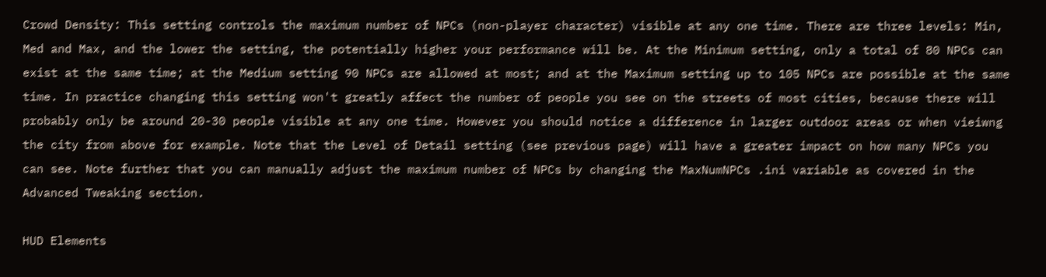Crowd Density: This setting controls the maximum number of NPCs (non-player character) visible at any one time. There are three levels: Min, Med and Max, and the lower the setting, the potentially higher your performance will be. At the Minimum setting, only a total of 80 NPCs can exist at the same time; at the Medium setting 90 NPCs are allowed at most; and at the Maximum setting up to 105 NPCs are possible at the same time. In practice changing this setting won't greatly affect the number of people you see on the streets of most cities, because there will probably only be around 20-30 people visible at any one time. However you should notice a difference in larger outdoor areas or when vieiwng the city from above for example. Note that the Level of Detail setting (see previous page) will have a greater impact on how many NPCs you can see. Note further that you can manually adjust the maximum number of NPCs by changing the MaxNumNPCs .ini variable as covered in the Advanced Tweaking section.

HUD Elements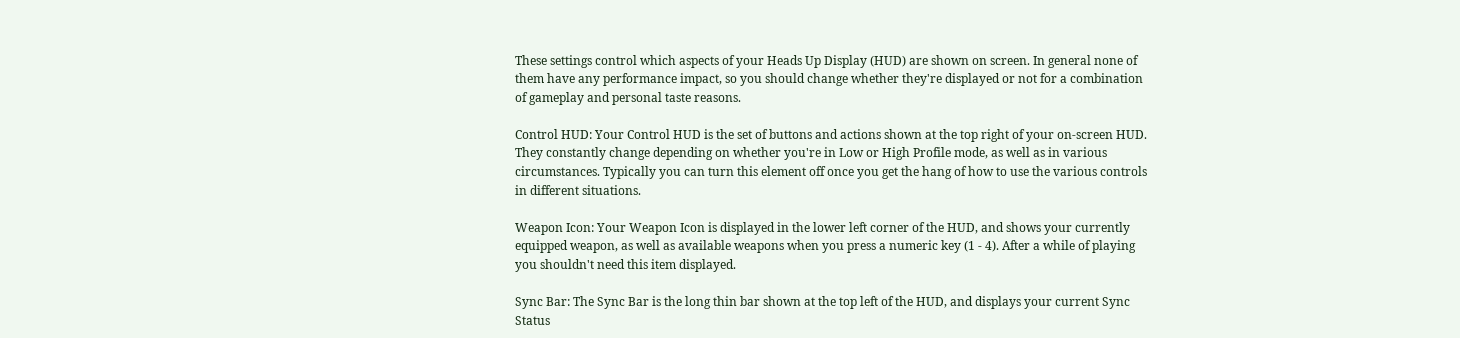These settings control which aspects of your Heads Up Display (HUD) are shown on screen. In general none of them have any performance impact, so you should change whether they're displayed or not for a combination of gameplay and personal taste reasons.

Control HUD: Your Control HUD is the set of buttons and actions shown at the top right of your on-screen HUD. They constantly change depending on whether you're in Low or High Profile mode, as well as in various circumstances. Typically you can turn this element off once you get the hang of how to use the various controls in different situations.

Weapon Icon: Your Weapon Icon is displayed in the lower left corner of the HUD, and shows your currently equipped weapon, as well as available weapons when you press a numeric key (1 - 4). After a while of playing you shouldn't need this item displayed.

Sync Bar: The Sync Bar is the long thin bar shown at the top left of the HUD, and displays your current Sync Status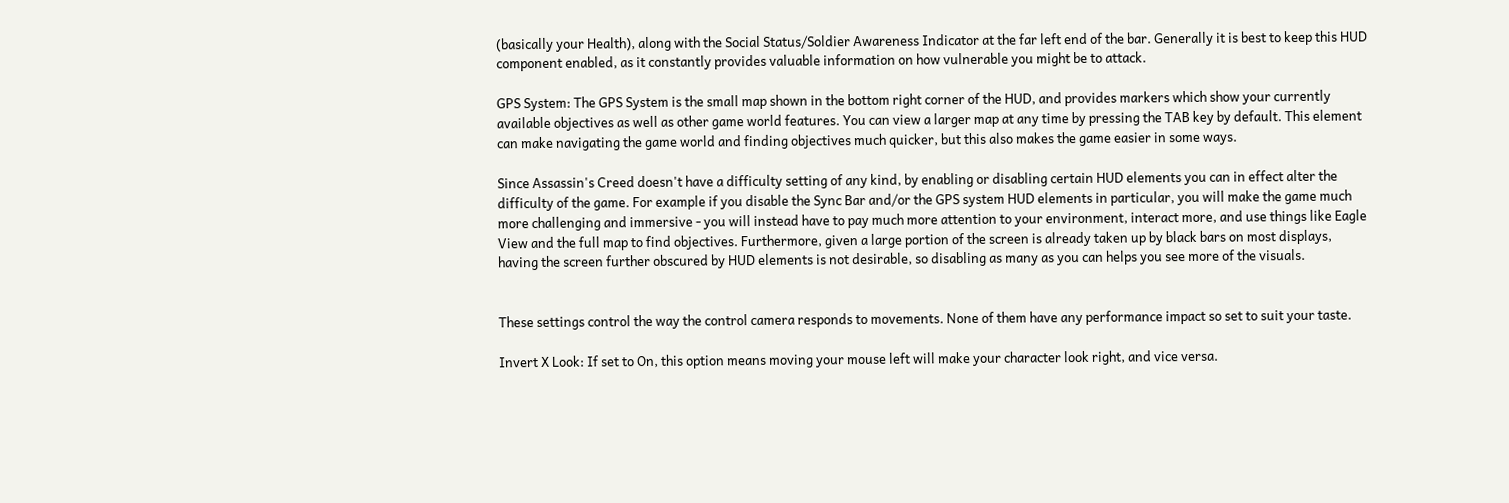(basically your Health), along with the Social Status/Soldier Awareness Indicator at the far left end of the bar. Generally it is best to keep this HUD component enabled, as it constantly provides valuable information on how vulnerable you might be to attack.

GPS System: The GPS System is the small map shown in the bottom right corner of the HUD, and provides markers which show your currently available objectives as well as other game world features. You can view a larger map at any time by pressing the TAB key by default. This element can make navigating the game world and finding objectives much quicker, but this also makes the game easier in some ways.

Since Assassin's Creed doesn't have a difficulty setting of any kind, by enabling or disabling certain HUD elements you can in effect alter the difficulty of the game. For example if you disable the Sync Bar and/or the GPS system HUD elements in particular, you will make the game much more challenging and immersive - you will instead have to pay much more attention to your environment, interact more, and use things like Eagle View and the full map to find objectives. Furthermore, given a large portion of the screen is already taken up by black bars on most displays, having the screen further obscured by HUD elements is not desirable, so disabling as many as you can helps you see more of the visuals.


These settings control the way the control camera responds to movements. None of them have any performance impact so set to suit your taste.

Invert X Look: If set to On, this option means moving your mouse left will make your character look right, and vice versa.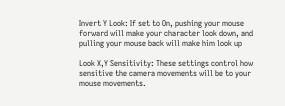Invert Y Look: If set to On, pushing your mouse forward will make your character look down, and pulling your mouse back will make him look up

Look X,Y Sensitivity: These settings control how sensitive the camera movements will be to your mouse movements.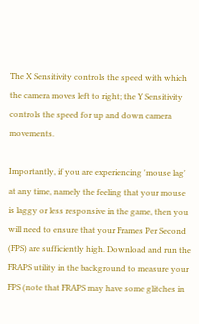The X Sensitivity controls the speed with which the camera moves left to right; the Y Sensitivity controls the speed for up and down camera movements.

Importantly, if you are experiencing 'mouse lag' at any time, namely the feeling that your mouse is laggy or less responsive in the game, then you will need to ensure that your Frames Per Second (FPS) are sufficiently high. Download and run the FRAPS utility in the background to measure your FPS (note that FRAPS may have some glitches in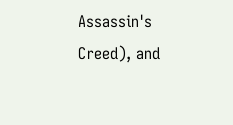Assassin's Creed), and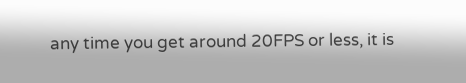any time you get around 20FPS or less, it is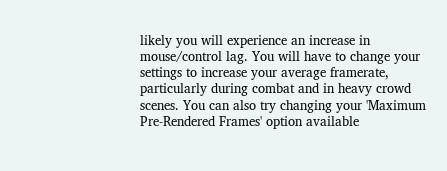likely you will experience an increase in mouse/control lag. You will have to change your settings to increase your average framerate, particularly during combat and in heavy crowd scenes. You can also try changing your 'Maximum Pre-Rendered Frames' option available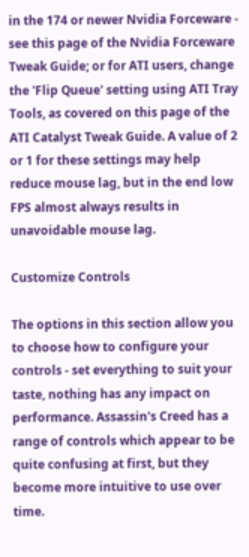in the 174 or newer Nvidia Forceware - see this page of the Nvidia Forceware Tweak Guide; or for ATI users, change the 'Flip Queue' setting using ATI Tray Tools, as covered on this page of the ATI Catalyst Tweak Guide. A value of 2 or 1 for these settings may help reduce mouse lag, but in the end low FPS almost always results in unavoidable mouse lag.

Customize Controls

The options in this section allow you to choose how to configure your controls - set everything to suit your taste, nothing has any impact on performance. Assassin's Creed has a range of controls which appear to be quite confusing at first, but they become more intuitive to use over time.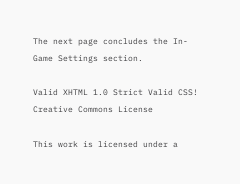The next page concludes the In-Game Settings section.

Valid XHTML 1.0 Strict Valid CSS! Creative Commons License

This work is licensed under a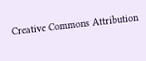Creative Commons Attribution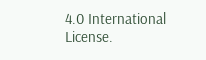4.0 International License.